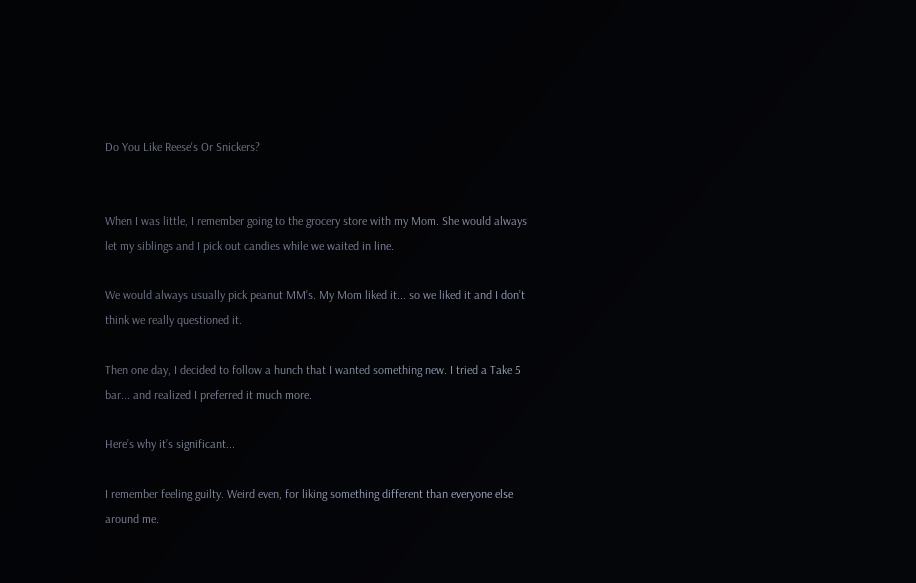Do You Like Reese's Or Snickers?


When I was little, I remember going to the grocery store with my Mom. She would always let my siblings and I pick out candies while we waited in line.

We would always usually pick peanut MM’s. My Mom liked it... so we liked it and I don’t think we really questioned it.

Then one day, I decided to follow a hunch that I wanted something new. I tried a Take 5 bar... and realized I preferred it much more.

Here’s why it’s significant...

I remember feeling guilty. Weird even, for liking something different than everyone else around me.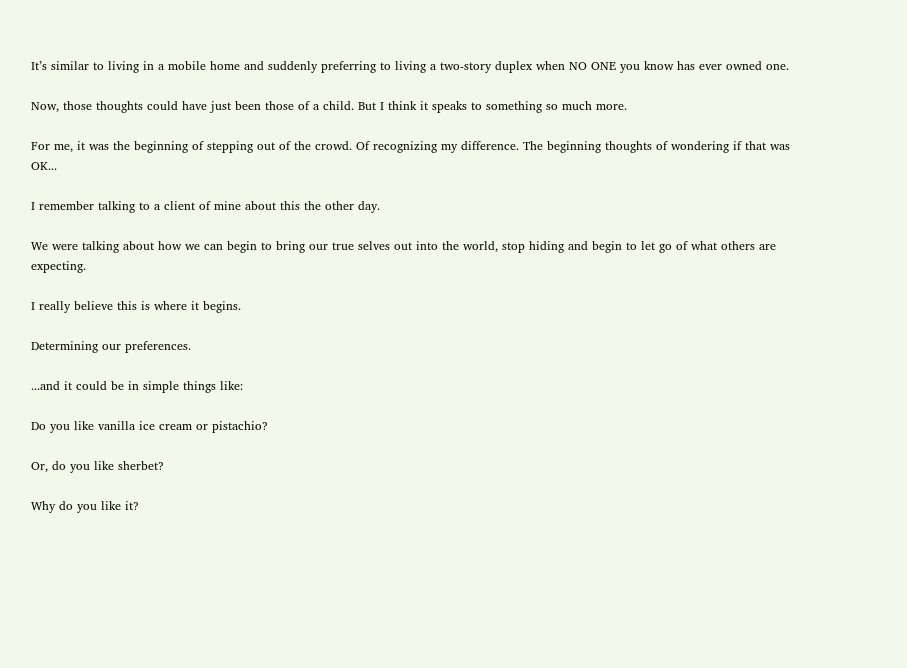It’s similar to living in a mobile home and suddenly preferring to living a two-story duplex when NO ONE you know has ever owned one.

Now, those thoughts could have just been those of a child. But I think it speaks to something so much more.

For me, it was the beginning of stepping out of the crowd. Of recognizing my difference. The beginning thoughts of wondering if that was OK...

I remember talking to a client of mine about this the other day.

We were talking about how we can begin to bring our true selves out into the world, stop hiding and begin to let go of what others are expecting.

I really believe this is where it begins.

Determining our preferences.

...and it could be in simple things like:

Do you like vanilla ice cream or pistachio?

Or, do you like sherbet?

Why do you like it?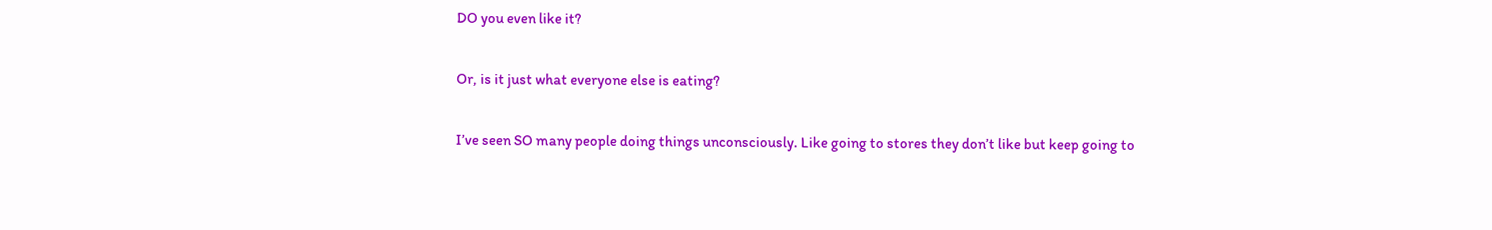DO you even like it?

Or, is it just what everyone else is eating?

I’ve seen SO many people doing things unconsciously. Like going to stores they don’t like but keep going to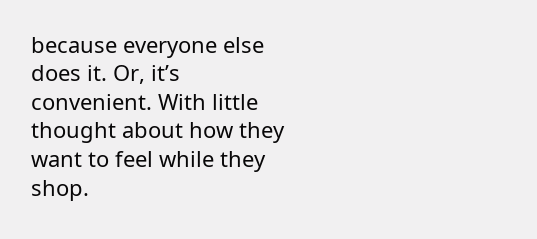because everyone else does it. Or, it’s convenient. With little thought about how they want to feel while they shop.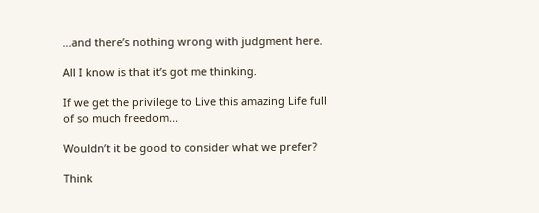...and there’s nothing wrong with judgment here.

All I know is that it’s got me thinking.

If we get the privilege to Live this amazing Life full of so much freedom...

Wouldn’t it be good to consider what we prefer?

Think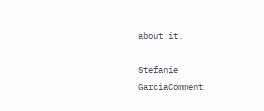about it.

Stefanie GarciaComment